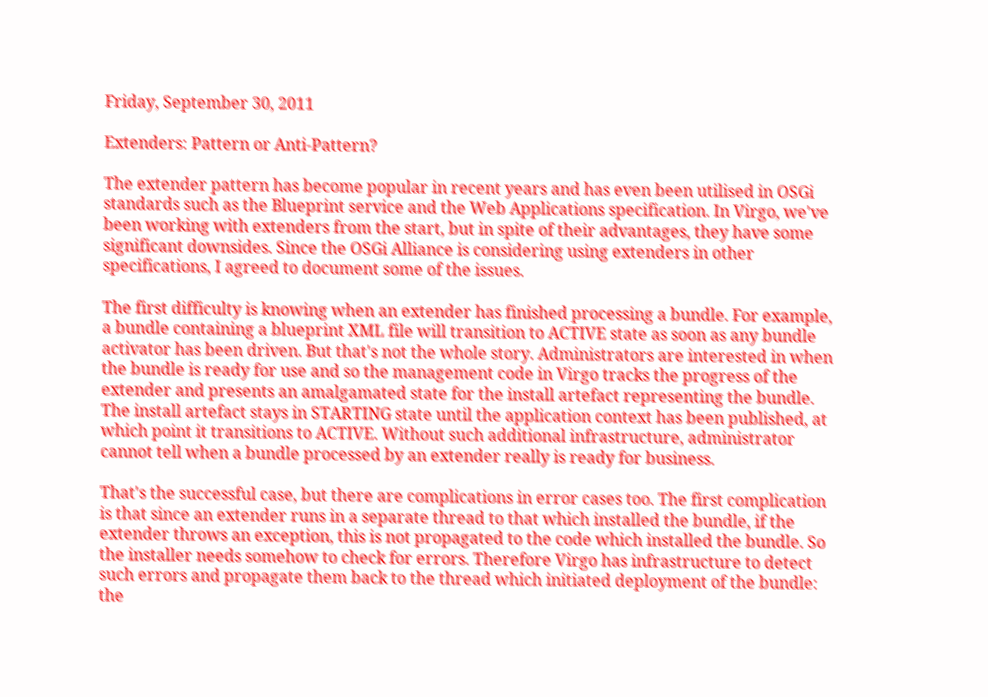Friday, September 30, 2011

Extenders: Pattern or Anti-Pattern?

The extender pattern has become popular in recent years and has even been utilised in OSGi standards such as the Blueprint service and the Web Applications specification. In Virgo, we've been working with extenders from the start, but in spite of their advantages, they have some significant downsides. Since the OSGi Alliance is considering using extenders in other specifications, I agreed to document some of the issues.

The first difficulty is knowing when an extender has finished processing a bundle. For example, a bundle containing a blueprint XML file will transition to ACTIVE state as soon as any bundle activator has been driven. But that's not the whole story. Administrators are interested in when the bundle is ready for use and so the management code in Virgo tracks the progress of the extender and presents an amalgamated state for the install artefact representing the bundle. The install artefact stays in STARTING state until the application context has been published, at which point it transitions to ACTIVE. Without such additional infrastructure, administrator cannot tell when a bundle processed by an extender really is ready for business.

That's the successful case, but there are complications in error cases too. The first complication is that since an extender runs in a separate thread to that which installed the bundle, if the extender throws an exception, this is not propagated to the code which installed the bundle. So the installer needs somehow to check for errors. Therefore Virgo has infrastructure to detect such errors and propagate them back to the thread which initiated deployment of the bundle: the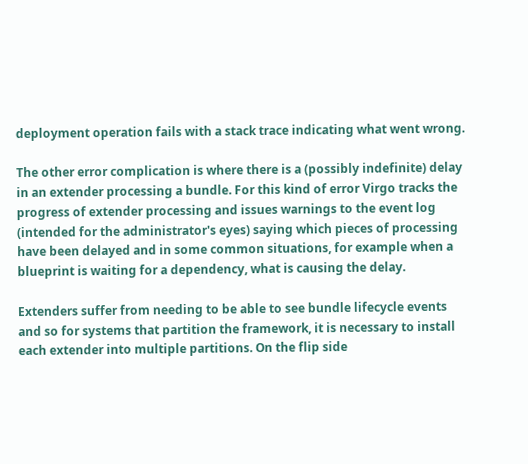deployment operation fails with a stack trace indicating what went wrong.

The other error complication is where there is a (possibly indefinite) delay in an extender processing a bundle. For this kind of error Virgo tracks the progress of extender processing and issues warnings to the event log (intended for the administrator's eyes) saying which pieces of processing have been delayed and in some common situations, for example when a blueprint is waiting for a dependency, what is causing the delay.

Extenders suffer from needing to be able to see bundle lifecycle events and so for systems that partition the framework, it is necessary to install each extender into multiple partitions. On the flip side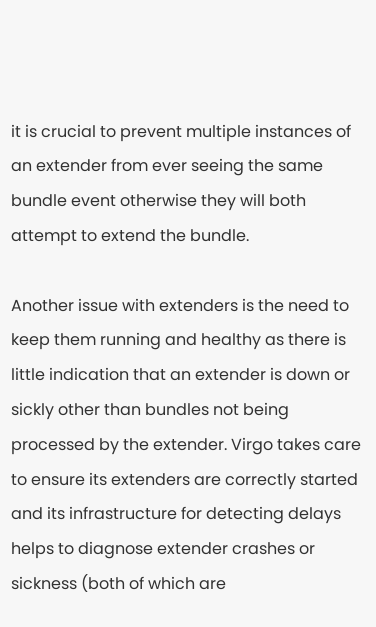it is crucial to prevent multiple instances of an extender from ever seeing the same bundle event otherwise they will both attempt to extend the bundle.

Another issue with extenders is the need to keep them running and healthy as there is little indication that an extender is down or sickly other than bundles not being processed by the extender. Virgo takes care to ensure its extenders are correctly started and its infrastructure for detecting delays helps to diagnose extender crashes or sickness (both of which are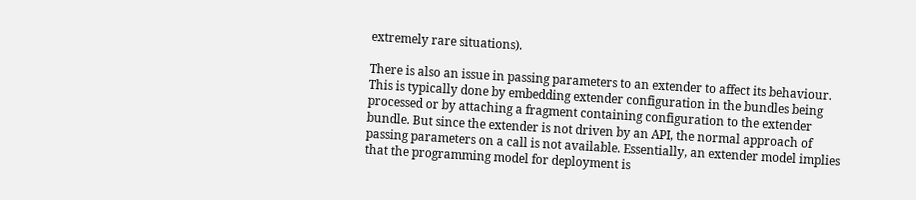extremely rare situations).

There is also an issue in passing parameters to an extender to affect its behaviour. This is typically done by embedding extender configuration in the bundles being processed or by attaching a fragment containing configuration to the extender bundle. But since the extender is not driven by an API, the normal approach of passing parameters on a call is not available. Essentially, an extender model implies that the programming model for deployment is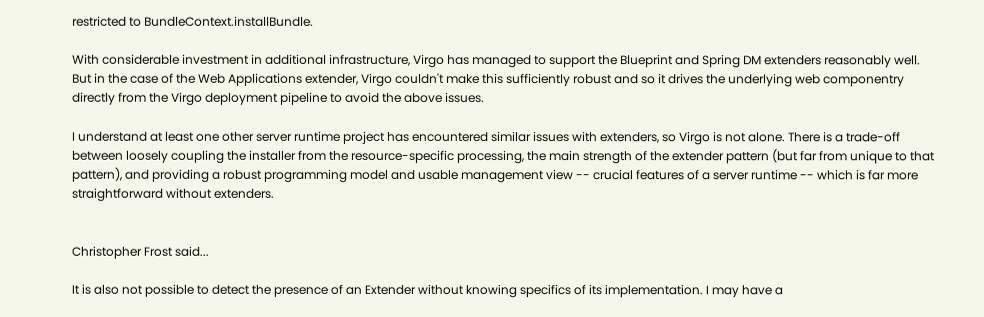restricted to BundleContext.installBundle.

With considerable investment in additional infrastructure, Virgo has managed to support the Blueprint and Spring DM extenders reasonably well. But in the case of the Web Applications extender, Virgo couldn't make this sufficiently robust and so it drives the underlying web componentry directly from the Virgo deployment pipeline to avoid the above issues.

I understand at least one other server runtime project has encountered similar issues with extenders, so Virgo is not alone. There is a trade-off between loosely coupling the installer from the resource-specific processing, the main strength of the extender pattern (but far from unique to that pattern), and providing a robust programming model and usable management view -- crucial features of a server runtime -- which is far more straightforward without extenders.


Christopher Frost said...

It is also not possible to detect the presence of an Extender without knowing specifics of its implementation. I may have a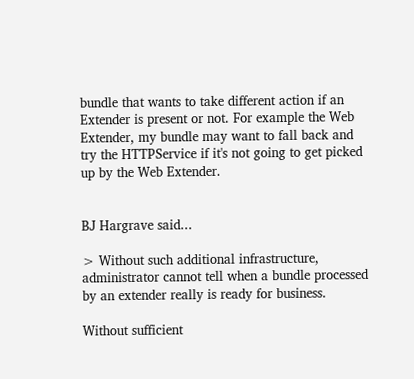bundle that wants to take different action if an Extender is present or not. For example the Web Extender, my bundle may want to fall back and try the HTTPService if it's not going to get picked up by the Web Extender.


BJ Hargrave said...

> Without such additional infrastructure, administrator cannot tell when a bundle processed by an extender really is ready for business.

Without sufficient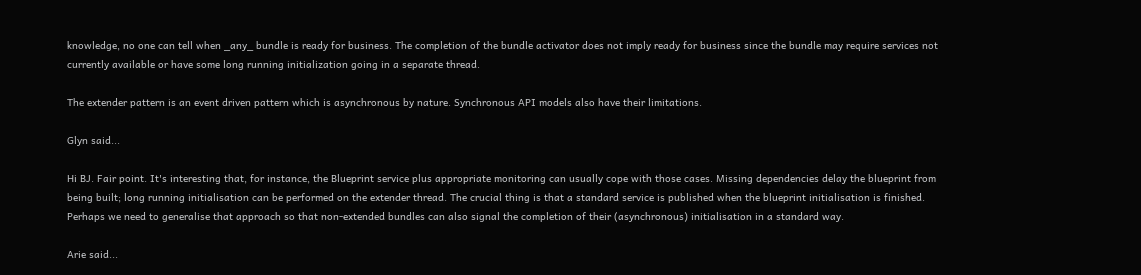knowledge, no one can tell when _any_ bundle is ready for business. The completion of the bundle activator does not imply ready for business since the bundle may require services not currently available or have some long running initialization going in a separate thread.

The extender pattern is an event driven pattern which is asynchronous by nature. Synchronous API models also have their limitations.

Glyn said...

Hi BJ. Fair point. It's interesting that, for instance, the Blueprint service plus appropriate monitoring can usually cope with those cases. Missing dependencies delay the blueprint from being built; long running initialisation can be performed on the extender thread. The crucial thing is that a standard service is published when the blueprint initialisation is finished. Perhaps we need to generalise that approach so that non-extended bundles can also signal the completion of their (asynchronous) initialisation in a standard way.

Arie said...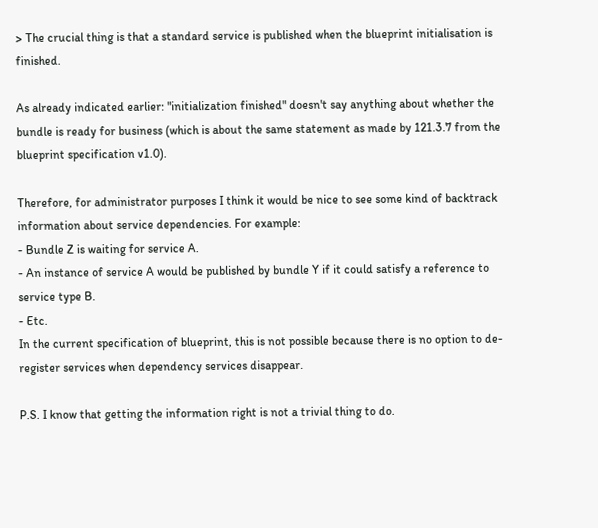> The crucial thing is that a standard service is published when the blueprint initialisation is finished.

As already indicated earlier: "initialization finished" doesn't say anything about whether the bundle is ready for business (which is about the same statement as made by 121.3.7 from the blueprint specification v1.0).

Therefore, for administrator purposes I think it would be nice to see some kind of backtrack information about service dependencies. For example:
- Bundle Z is waiting for service A.
- An instance of service A would be published by bundle Y if it could satisfy a reference to service type B.
- Etc.
In the current specification of blueprint, this is not possible because there is no option to de-register services when dependency services disappear.

P.S. I know that getting the information right is not a trivial thing to do.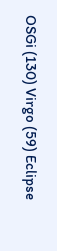OSGi (130) Virgo (59) Eclipse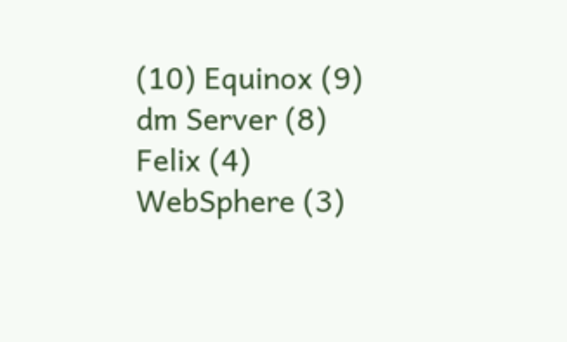(10) Equinox (9) dm Server (8) Felix (4) WebSphere (3)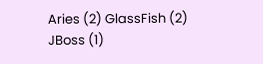Aries (2) GlassFish (2) JBoss (1)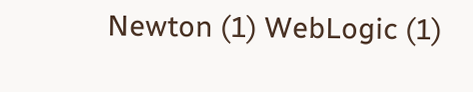Newton (1) WebLogic (1)